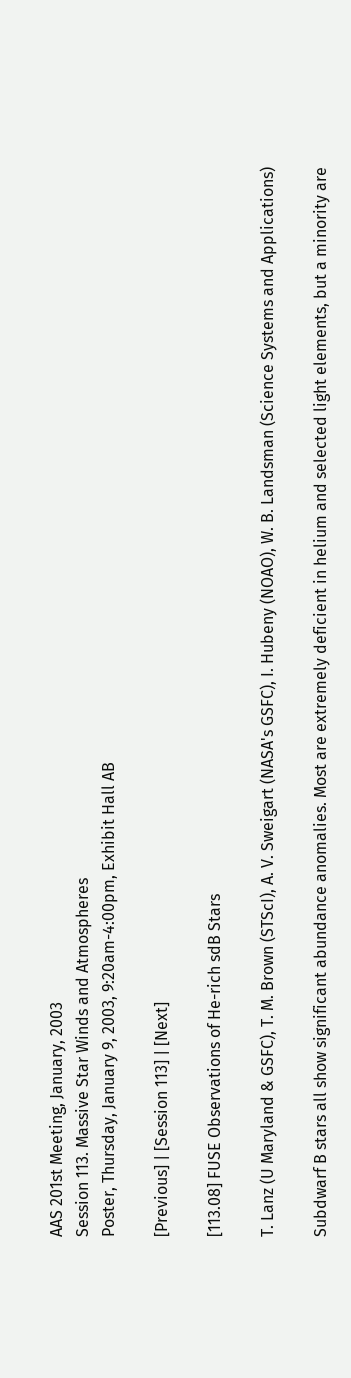AAS 201st Meeting, January, 2003
Session 113. Massive Star Winds and Atmospheres
Poster, Thursday, January 9, 2003, 9:20am-4:00pm, Exhibit Hall AB

[Previous] | [Session 113] | [Next]

[113.08] FUSE Observations of He-rich sdB Stars

T. Lanz (U Maryland & GSFC), T. M. Brown (STScI), A. V. Sweigart (NASA's GSFC), I. Hubeny (NOAO), W. B. Landsman (Science Systems and Applications)

Subdwarf B stars all show significant abundance anomalies. Most are extremely deficient in helium and selected light elements, but a minority are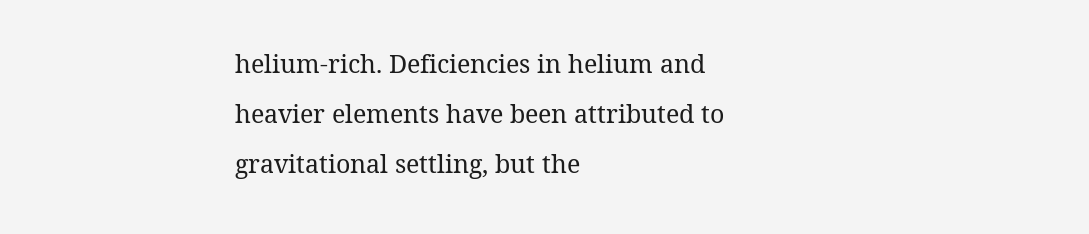helium-rich. Deficiencies in helium and heavier elements have been attributed to gravitational settling, but the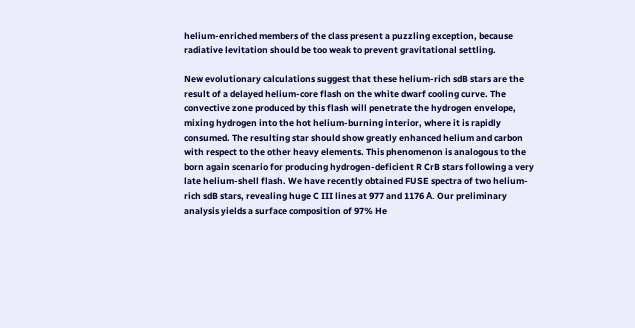helium-enriched members of the class present a puzzling exception, because radiative levitation should be too weak to prevent gravitational settling.

New evolutionary calculations suggest that these helium-rich sdB stars are the result of a delayed helium-core flash on the white dwarf cooling curve. The convective zone produced by this flash will penetrate the hydrogen envelope, mixing hydrogen into the hot helium-burning interior, where it is rapidly consumed. The resulting star should show greatly enhanced helium and carbon with respect to the other heavy elements. This phenomenon is analogous to the born again scenario for producing hydrogen-deficient R CrB stars following a very late helium-shell flash. We have recently obtained FUSE spectra of two helium-rich sdB stars, revealing huge C III lines at 977 and 1176 Å. Our preliminary analysis yields a surface composition of 97% He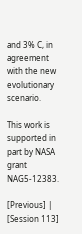and 3% C, in agreement with the new evolutionary scenario.

This work is supported in part by NASA grant NAG5-12383.

[Previous] | [Session 113]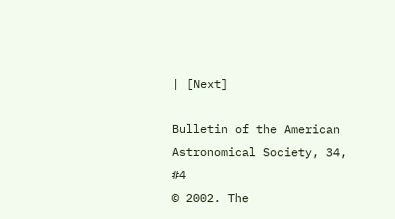| [Next]

Bulletin of the American Astronomical Society, 34, #4
© 2002. The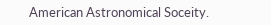American Astronomical Soceity.